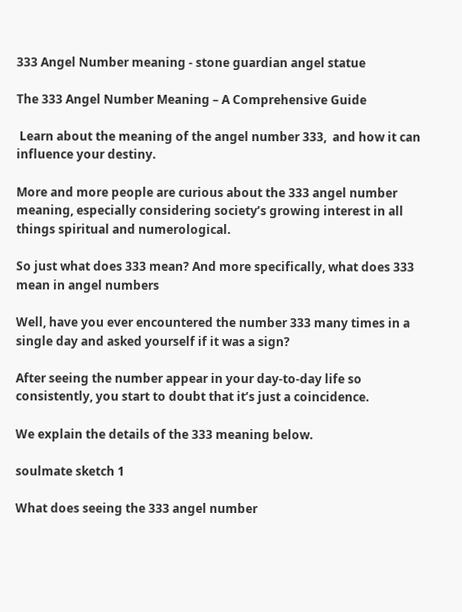333 Angel Number meaning - stone guardian angel statue

The 333 Angel Number Meaning – A Comprehensive Guide

 Learn about the meaning of the angel number 333,  and how it can influence your destiny.

More and more people are curious about the 333 angel number meaning, especially considering society’s growing interest in all things spiritual and numerological.

So just what does 333 mean? And more specifically, what does 333 mean in angel numbers

Well, have you ever encountered the number 333 many times in a single day and asked yourself if it was a sign?

After seeing the number appear in your day-to-day life so consistently, you start to doubt that it’s just a coincidence.

We explain the details of the 333 meaning below.

soulmate sketch 1

What does seeing the 333 angel number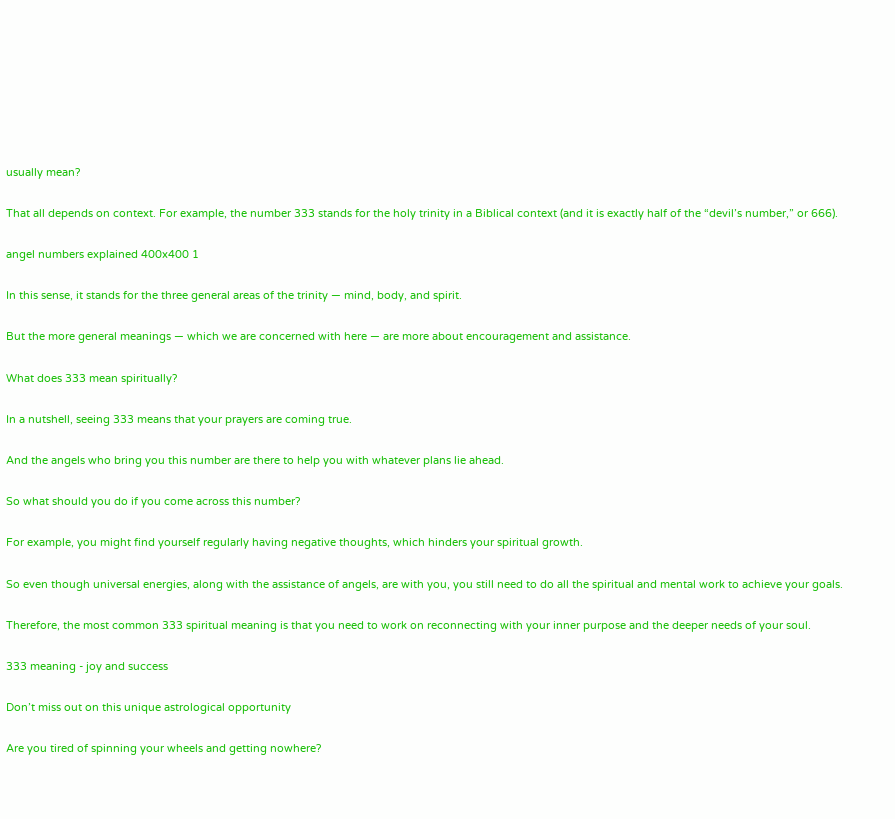usually mean?

That all depends on context. For example, the number 333 stands for the holy trinity in a Biblical context (and it is exactly half of the “devil’s number,” or 666).

angel numbers explained 400x400 1

In this sense, it stands for the three general areas of the trinity — mind, body, and spirit.

But the more general meanings — which we are concerned with here — are more about encouragement and assistance.

What does 333 mean spiritually?

In a nutshell, seeing 333 means that your prayers are coming true.

And the angels who bring you this number are there to help you with whatever plans lie ahead.

So what should you do if you come across this number?

For example, you might find yourself regularly having negative thoughts, which hinders your spiritual growth.

So even though universal energies, along with the assistance of angels, are with you, you still need to do all the spiritual and mental work to achieve your goals.

Therefore, the most common 333 spiritual meaning is that you need to work on reconnecting with your inner purpose and the deeper needs of your soul.

333 meaning - joy and success

Don’t miss out on this unique astrological opportunity

Are you tired of spinning your wheels and getting nowhere?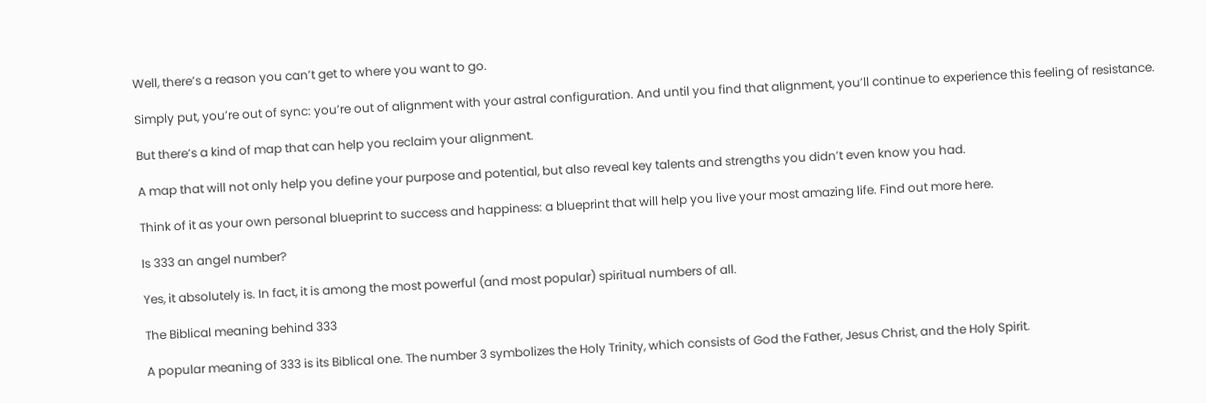Well, there’s a reason you can’t get to where you want to go.

Simply put, you’re out of sync: you’re out of alignment with your astral configuration. And until you find that alignment, you’ll continue to experience this feeling of resistance.

But there’s a kind of map that can help you reclaim your alignment.

A map that will not only help you define your purpose and potential, but also reveal key talents and strengths you didn’t even know you had.

Think of it as your own personal blueprint to success and happiness: a blueprint that will help you live your most amazing life. Find out more here.

Is 333 an angel number?

Yes, it absolutely is. In fact, it is among the most powerful (and most popular) spiritual numbers of all.

The Biblical meaning behind 333

A popular meaning of 333 is its Biblical one. The number 3 symbolizes the Holy Trinity, which consists of God the Father, Jesus Christ, and the Holy Spirit.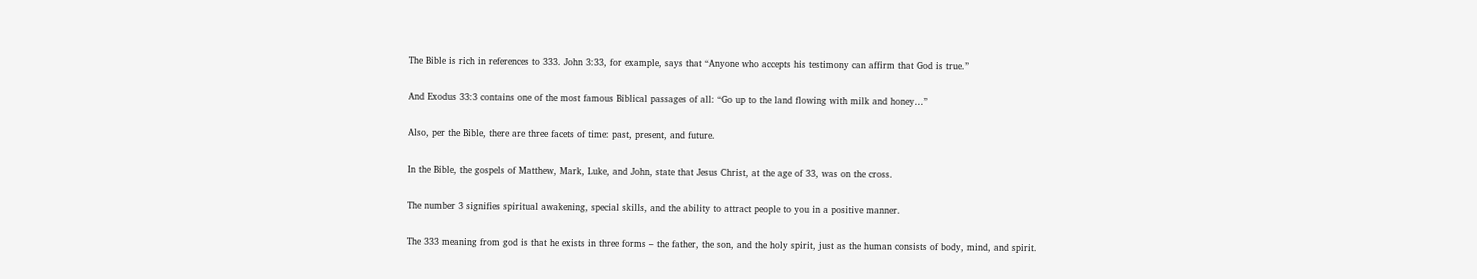The Bible is rich in references to 333. John 3:33, for example, says that “Anyone who accepts his testimony can affirm that God is true.”

And Exodus 33:3 contains one of the most famous Biblical passages of all: “Go up to the land flowing with milk and honey…”

Also, per the Bible, there are three facets of time: past, present, and future.

In the Bible, the gospels of Matthew, Mark, Luke, and John, state that Jesus Christ, at the age of 33, was on the cross.

The number 3 signifies spiritual awakening, special skills, and the ability to attract people to you in a positive manner.

The 333 meaning from god is that he exists in three forms – the father, the son, and the holy spirit, just as the human consists of body, mind, and spirit.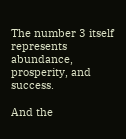The number 3 itself represents abundance, prosperity, and success.

And the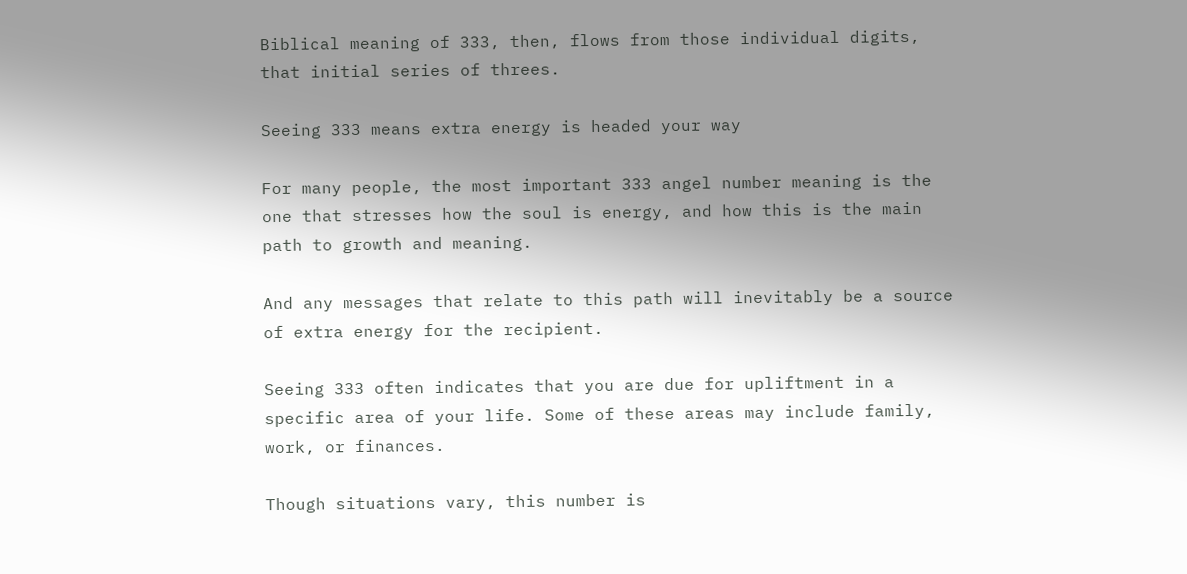Biblical meaning of 333, then, flows from those individual digits, that initial series of threes.

Seeing 333 means extra energy is headed your way

For many people, the most important 333 angel number meaning is the one that stresses how the soul is energy, and how this is the main path to growth and meaning.

And any messages that relate to this path will inevitably be a source of extra energy for the recipient.

Seeing 333 often indicates that you are due for upliftment in a specific area of your life. Some of these areas may include family, work, or finances.

Though situations vary, this number is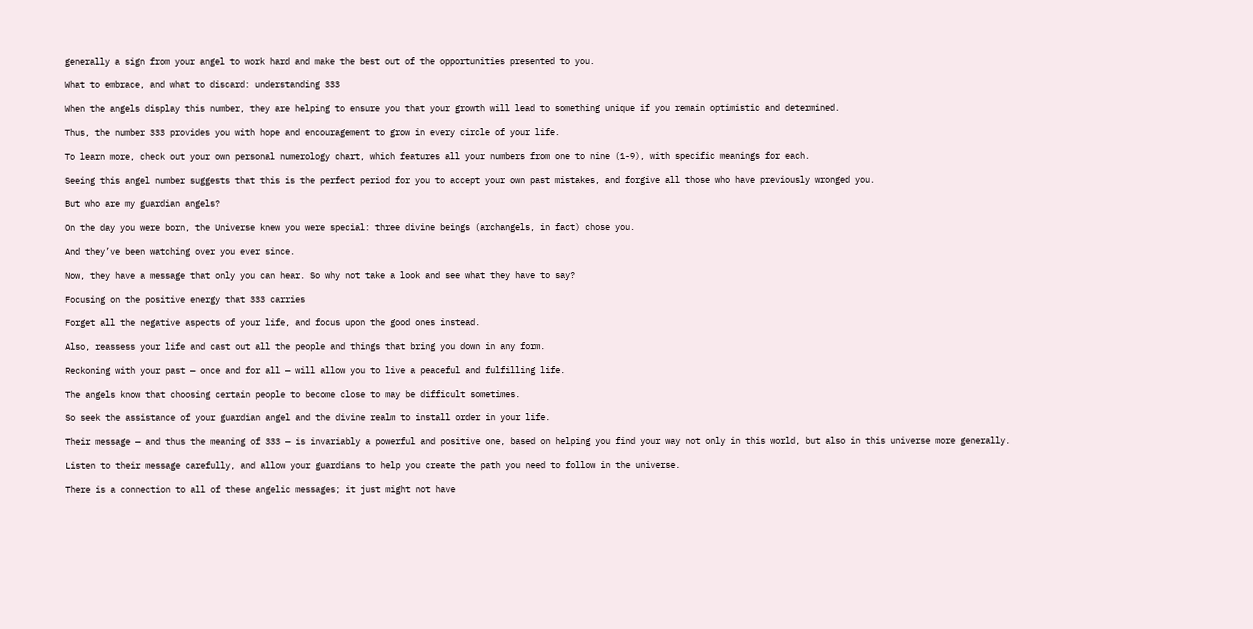generally a sign from your angel to work hard and make the best out of the opportunities presented to you.

What to embrace, and what to discard: understanding 333

When the angels display this number, they are helping to ensure you that your growth will lead to something unique if you remain optimistic and determined.

Thus, the number 333 provides you with hope and encouragement to grow in every circle of your life.

To learn more, check out your own personal numerology chart, which features all your numbers from one to nine (1-9), with specific meanings for each.

Seeing this angel number suggests that this is the perfect period for you to accept your own past mistakes, and forgive all those who have previously wronged you.

But who are my guardian angels?

On the day you were born, the Universe knew you were special: three divine beings (archangels, in fact) chose you.

And they’ve been watching over you ever since.

Now, they have a message that only you can hear. So why not take a look and see what they have to say?

Focusing on the positive energy that 333 carries

Forget all the negative aspects of your life, and focus upon the good ones instead.

Also, reassess your life and cast out all the people and things that bring you down in any form.

Reckoning with your past — once and for all — will allow you to live a peaceful and fulfilling life.

The angels know that choosing certain people to become close to may be difficult sometimes.

So seek the assistance of your guardian angel and the divine realm to install order in your life.

Their message — and thus the meaning of 333 — is invariably a powerful and positive one, based on helping you find your way not only in this world, but also in this universe more generally.

Listen to their message carefully, and allow your guardians to help you create the path you need to follow in the universe.

There is a connection to all of these angelic messages; it just might not have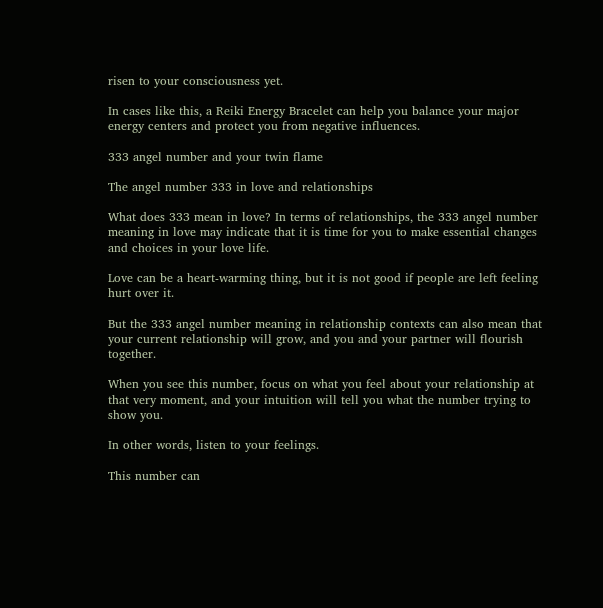risen to your consciousness yet.

In cases like this, a Reiki Energy Bracelet can help you balance your major energy centers and protect you from negative influences.

333 angel number and your twin flame

The angel number 333 in love and relationships

What does 333 mean in love? In terms of relationships, the 333 angel number meaning in love may indicate that it is time for you to make essential changes and choices in your love life.

Love can be a heart-warming thing, but it is not good if people are left feeling hurt over it.

But the 333 angel number meaning in relationship contexts can also mean that your current relationship will grow, and you and your partner will flourish together.

When you see this number, focus on what you feel about your relationship at that very moment, and your intuition will tell you what the number trying to show you.

In other words, listen to your feelings.

This number can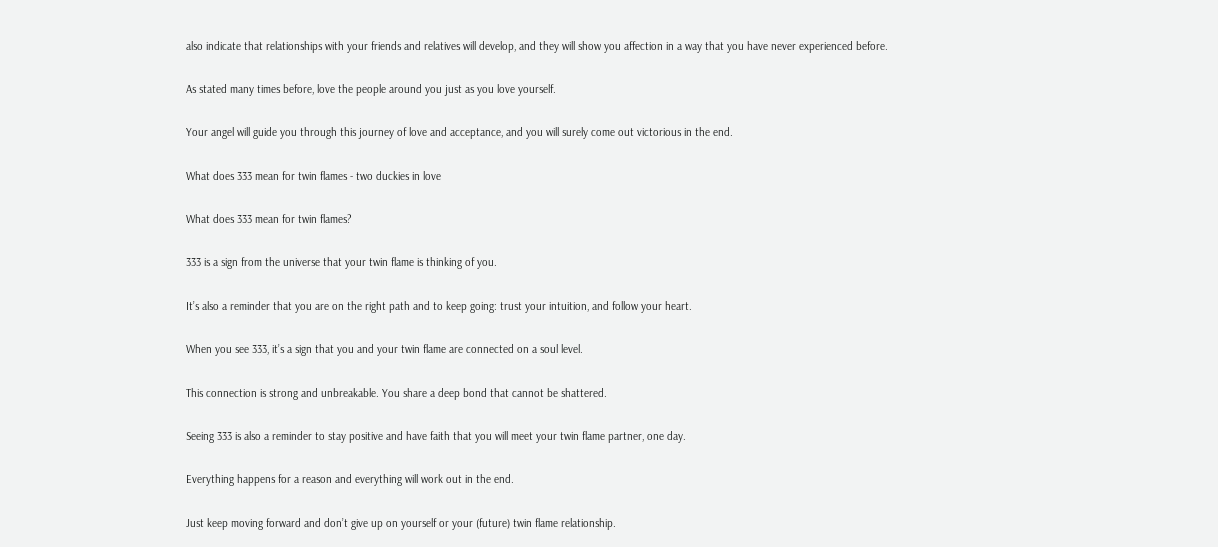also indicate that relationships with your friends and relatives will develop, and they will show you affection in a way that you have never experienced before.

As stated many times before, love the people around you just as you love yourself.

Your angel will guide you through this journey of love and acceptance, and you will surely come out victorious in the end.

What does 333 mean for twin flames - two duckies in love

What does 333 mean for twin flames?

333 is a sign from the universe that your twin flame is thinking of you.

It’s also a reminder that you are on the right path and to keep going: trust your intuition, and follow your heart.

When you see 333, it’s a sign that you and your twin flame are connected on a soul level.

This connection is strong and unbreakable. You share a deep bond that cannot be shattered.

Seeing 333 is also a reminder to stay positive and have faith that you will meet your twin flame partner, one day.

Everything happens for a reason and everything will work out in the end.

Just keep moving forward and don’t give up on yourself or your (future) twin flame relationship.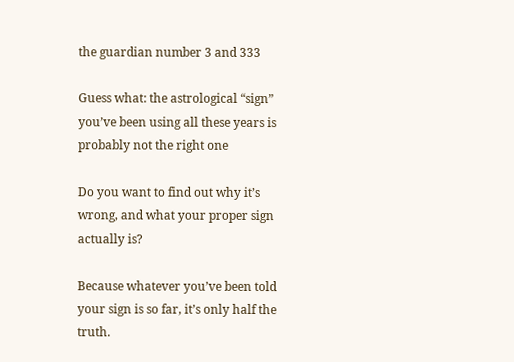the guardian number 3 and 333

Guess what: the astrological “sign” you’ve been using all these years is probably not the right one

Do you want to find out why it’s wrong, and what your proper sign actually is?

Because whatever you’ve been told your sign is so far, it’s only half the truth.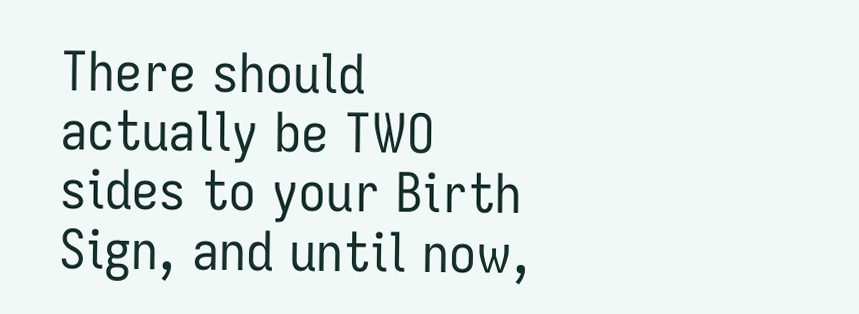There should actually be TWO sides to your Birth Sign, and until now,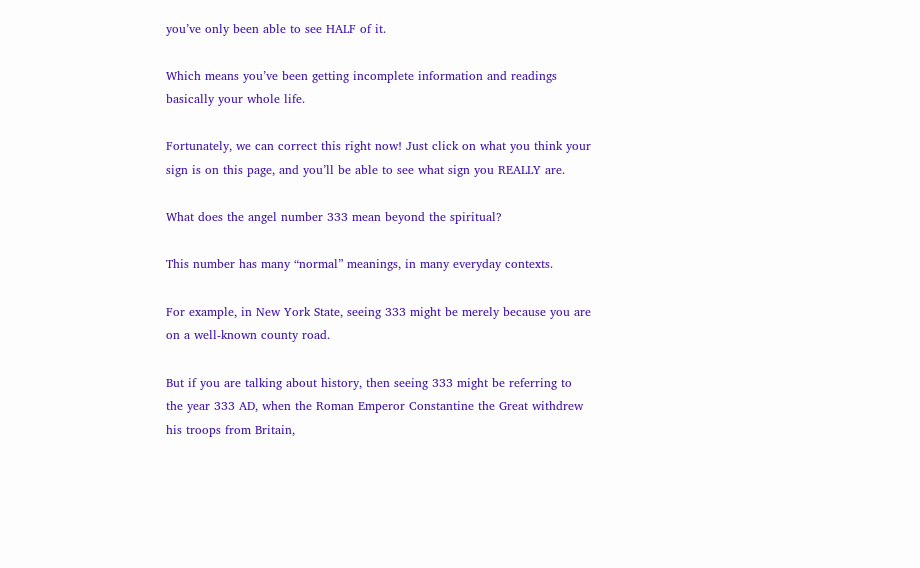you’ve only been able to see HALF of it.

Which means you’ve been getting incomplete information and readings basically your whole life.

Fortunately, we can correct this right now! Just click on what you think your sign is on this page, and you’ll be able to see what sign you REALLY are.

What does the angel number 333 mean beyond the spiritual?

This number has many “normal” meanings, in many everyday contexts.

For example, in New York State, seeing 333 might be merely because you are on a well-known county road.

But if you are talking about history, then seeing 333 might be referring to the year 333 AD, when the Roman Emperor Constantine the Great withdrew his troops from Britain,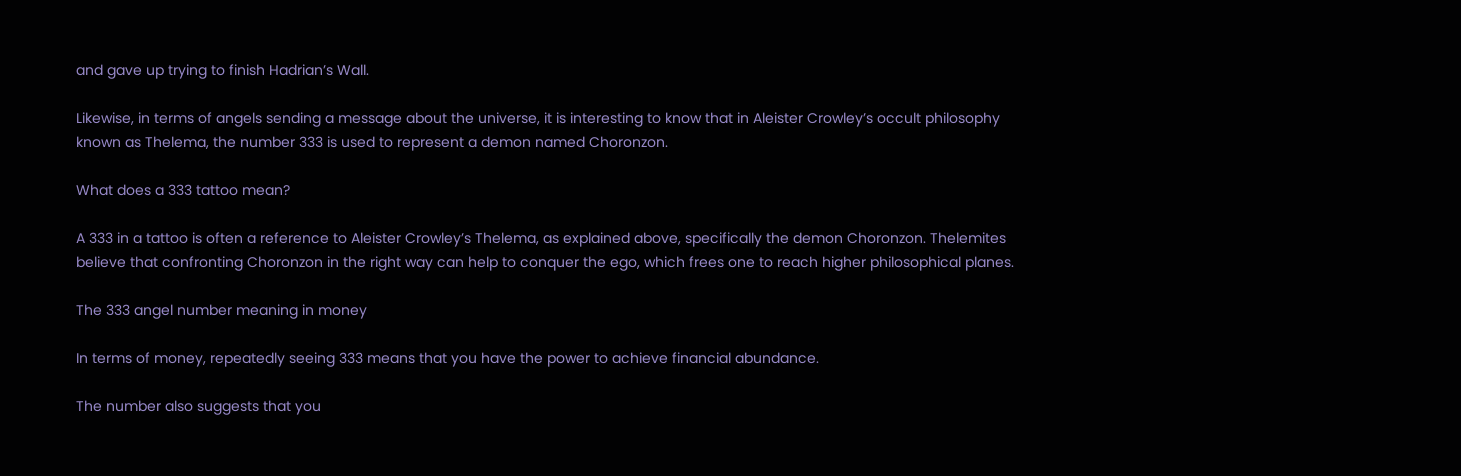and gave up trying to finish Hadrian’s Wall.

Likewise, in terms of angels sending a message about the universe, it is interesting to know that in Aleister Crowley’s occult philosophy known as Thelema, the number 333 is used to represent a demon named Choronzon.

What does a 333 tattoo mean?

A 333 in a tattoo is often a reference to Aleister Crowley’s Thelema, as explained above, specifically the demon Choronzon. Thelemites believe that confronting Choronzon in the right way can help to conquer the ego, which frees one to reach higher philosophical planes.

The 333 angel number meaning in money

In terms of money, repeatedly seeing 333 means that you have the power to achieve financial abundance.

The number also suggests that you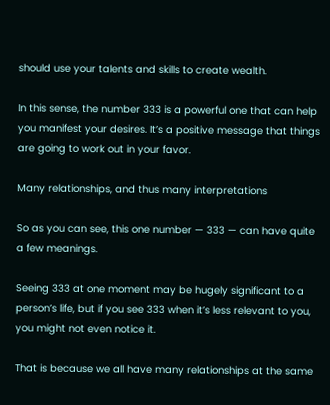should use your talents and skills to create wealth.

In this sense, the number 333 is a powerful one that can help you manifest your desires. It’s a positive message that things are going to work out in your favor.

Many relationships, and thus many interpretations

So as you can see, this one number — 333 — can have quite a few meanings.

Seeing 333 at one moment may be hugely significant to a person’s life, but if you see 333 when it’s less relevant to you, you might not even notice it.

That is because we all have many relationships at the same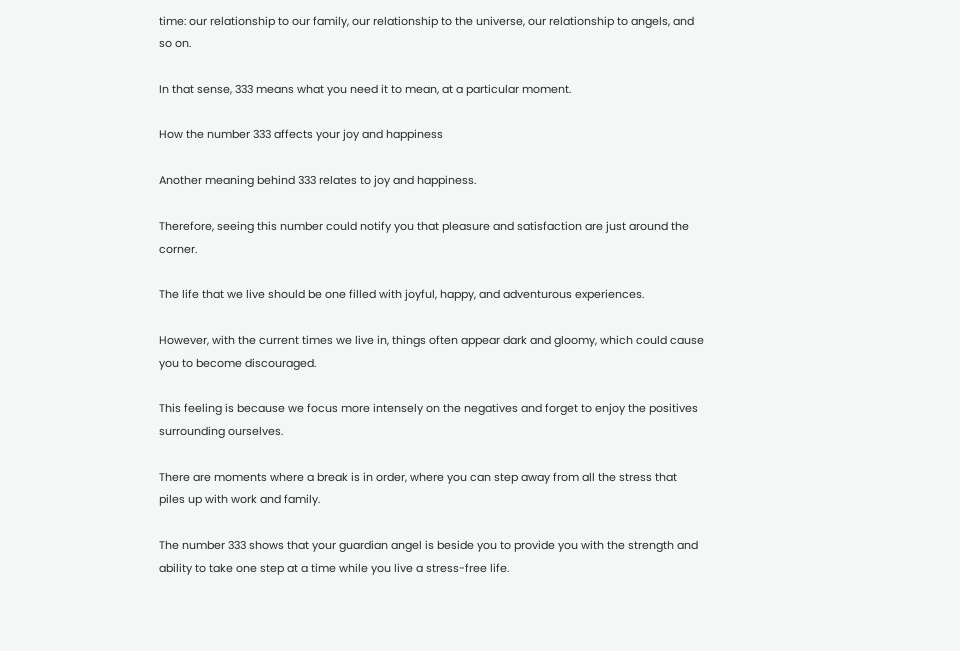time: our relationship to our family, our relationship to the universe, our relationship to angels, and so on.

In that sense, 333 means what you need it to mean, at a particular moment.

How the number 333 affects your joy and happiness

Another meaning behind 333 relates to joy and happiness.

Therefore, seeing this number could notify you that pleasure and satisfaction are just around the corner.

The life that we live should be one filled with joyful, happy, and adventurous experiences.

However, with the current times we live in, things often appear dark and gloomy, which could cause you to become discouraged.

This feeling is because we focus more intensely on the negatives and forget to enjoy the positives surrounding ourselves.

There are moments where a break is in order, where you can step away from all the stress that piles up with work and family.

The number 333 shows that your guardian angel is beside you to provide you with the strength and ability to take one step at a time while you live a stress-free life.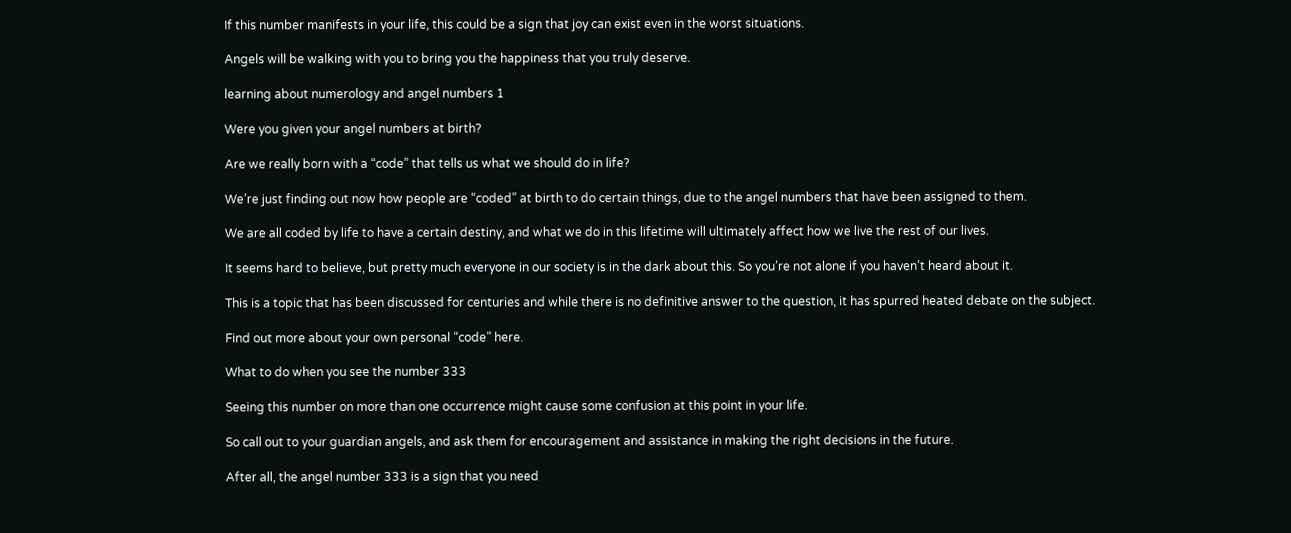If this number manifests in your life, this could be a sign that joy can exist even in the worst situations.

Angels will be walking with you to bring you the happiness that you truly deserve.

learning about numerology and angel numbers 1

Were you given your angel numbers at birth?

Are we really born with a “code” that tells us what we should do in life?

We’re just finding out now how people are “coded” at birth to do certain things, due to the angel numbers that have been assigned to them.

We are all coded by life to have a certain destiny, and what we do in this lifetime will ultimately affect how we live the rest of our lives.

It seems hard to believe, but pretty much everyone in our society is in the dark about this. So you’re not alone if you haven’t heard about it.

This is a topic that has been discussed for centuries and while there is no definitive answer to the question, it has spurred heated debate on the subject.

Find out more about your own personal “code” here.

What to do when you see the number 333

Seeing this number on more than one occurrence might cause some confusion at this point in your life.

So call out to your guardian angels, and ask them for encouragement and assistance in making the right decisions in the future.

After all, the angel number 333 is a sign that you need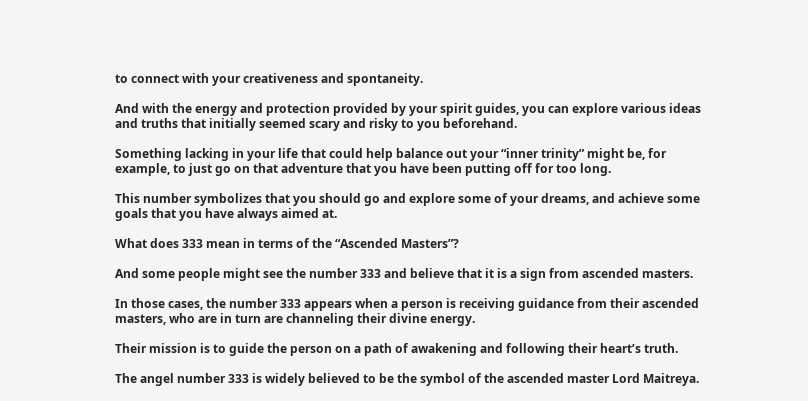to connect with your creativeness and spontaneity.

And with the energy and protection provided by your spirit guides, you can explore various ideas and truths that initially seemed scary and risky to you beforehand.

Something lacking in your life that could help balance out your “inner trinity” might be, for example, to just go on that adventure that you have been putting off for too long.

This number symbolizes that you should go and explore some of your dreams, and achieve some goals that you have always aimed at.

What does 333 mean in terms of the “Ascended Masters”?

And some people might see the number 333 and believe that it is a sign from ascended masters.

In those cases, the number 333 appears when a person is receiving guidance from their ascended masters, who are in turn are channeling their divine energy.

Their mission is to guide the person on a path of awakening and following their heart’s truth.

The angel number 333 is widely believed to be the symbol of the ascended master Lord Maitreya.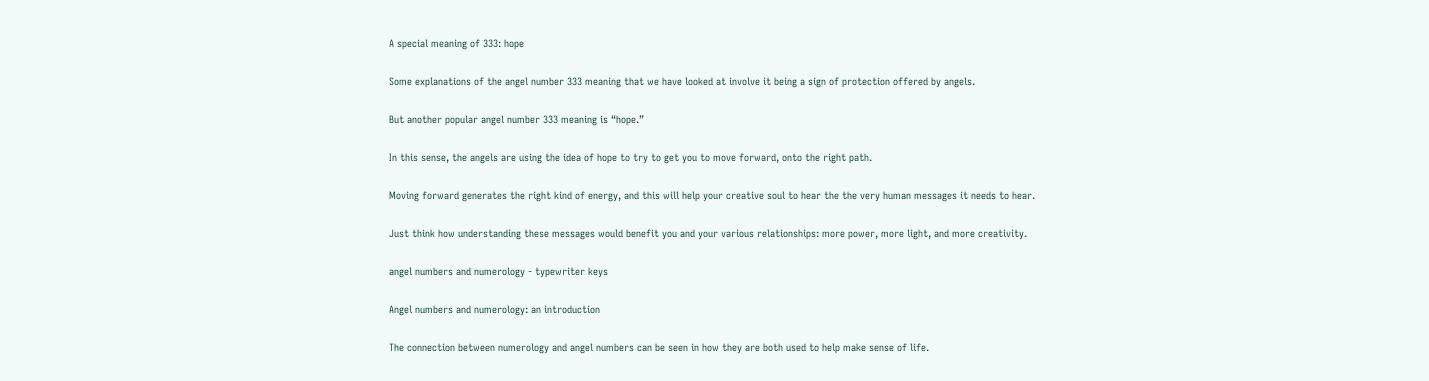A special meaning of 333: hope

Some explanations of the angel number 333 meaning that we have looked at involve it being a sign of protection offered by angels.

But another popular angel number 333 meaning is “hope.”

In this sense, the angels are using the idea of hope to try to get you to move forward, onto the right path.

Moving forward generates the right kind of energy, and this will help your creative soul to hear the the very human messages it needs to hear.

Just think how understanding these messages would benefit you and your various relationships: more power, more light, and more creativity.

angel numbers and numerology - typewriter keys

Angel numbers and numerology: an introduction

The connection between numerology and angel numbers can be seen in how they are both used to help make sense of life.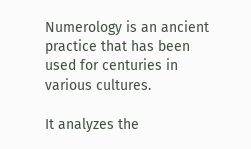Numerology is an ancient practice that has been used for centuries in various cultures.

It analyzes the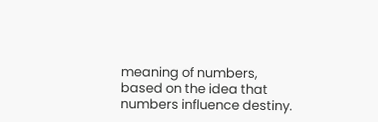meaning of numbers, based on the idea that numbers influence destiny.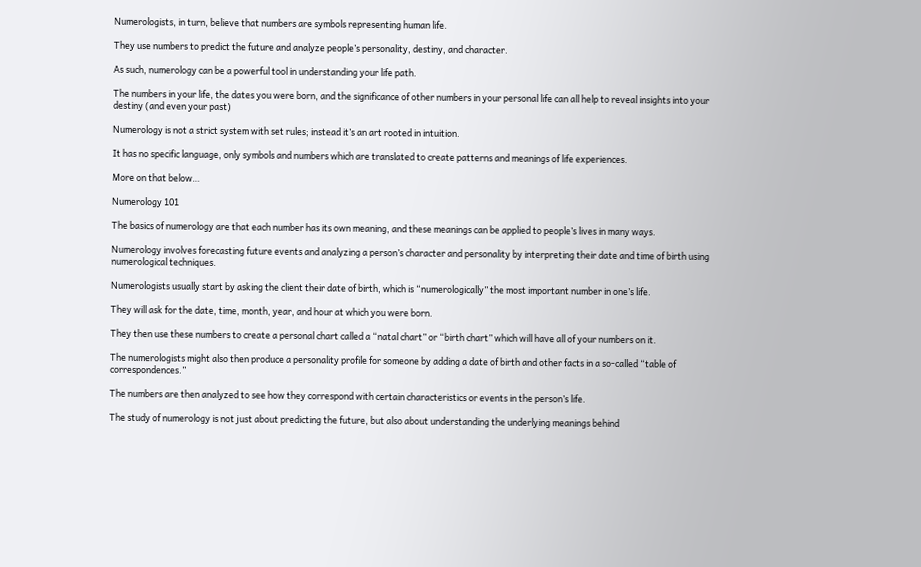Numerologists, in turn, believe that numbers are symbols representing human life.

They use numbers to predict the future and analyze people’s personality, destiny, and character.

As such, numerology can be a powerful tool in understanding your life path.

The numbers in your life, the dates you were born, and the significance of other numbers in your personal life can all help to reveal insights into your destiny (and even your past)

Numerology is not a strict system with set rules; instead it’s an art rooted in intuition.

It has no specific language, only symbols and numbers which are translated to create patterns and meanings of life experiences.

More on that below…

Numerology 101

The basics of numerology are that each number has its own meaning, and these meanings can be applied to people’s lives in many ways.

Numerology involves forecasting future events and analyzing a person’s character and personality by interpreting their date and time of birth using numerological techniques.

Numerologists usually start by asking the client their date of birth, which is “numerologically” the most important number in one’s life.

They will ask for the date, time, month, year, and hour at which you were born.

They then use these numbers to create a personal chart called a “natal chart” or “birth chart” which will have all of your numbers on it.

The numerologists might also then produce a personality profile for someone by adding a date of birth and other facts in a so-called “table of correspondences.”

The numbers are then analyzed to see how they correspond with certain characteristics or events in the person’s life.

The study of numerology is not just about predicting the future, but also about understanding the underlying meanings behind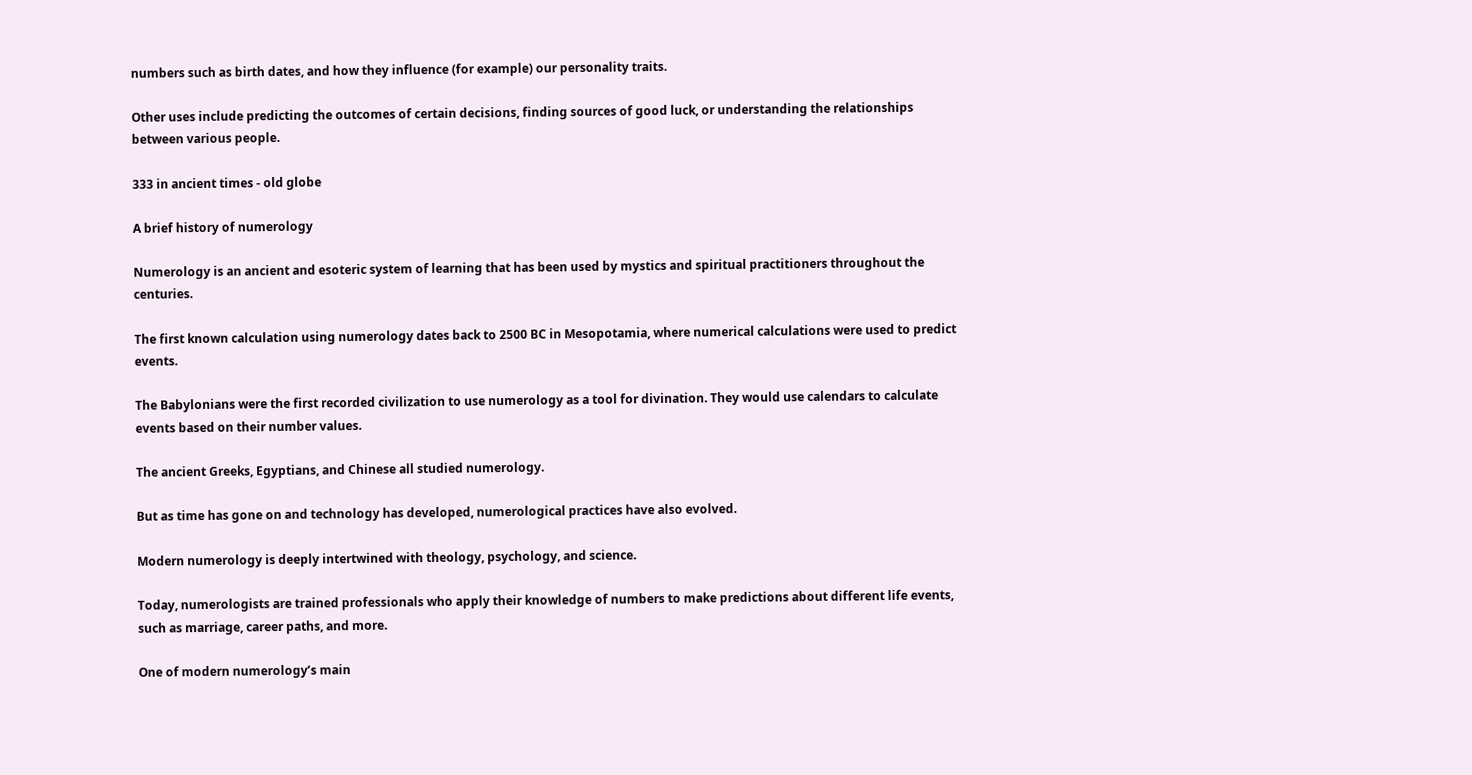numbers such as birth dates, and how they influence (for example) our personality traits.

Other uses include predicting the outcomes of certain decisions, finding sources of good luck, or understanding the relationships between various people.

333 in ancient times - old globe

A brief history of numerology

Numerology is an ancient and esoteric system of learning that has been used by mystics and spiritual practitioners throughout the centuries.

The first known calculation using numerology dates back to 2500 BC in Mesopotamia, where numerical calculations were used to predict events.

The Babylonians were the first recorded civilization to use numerology as a tool for divination. They would use calendars to calculate events based on their number values.

The ancient Greeks, Egyptians, and Chinese all studied numerology.

But as time has gone on and technology has developed, numerological practices have also evolved.

Modern numerology is deeply intertwined with theology, psychology, and science.

Today, numerologists are trained professionals who apply their knowledge of numbers to make predictions about different life events, such as marriage, career paths, and more.

One of modern numerology’s main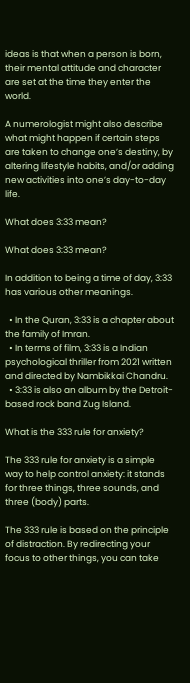ideas is that when a person is born, their mental attitude and character are set at the time they enter the world.

A numerologist might also describe what might happen if certain steps are taken to change one’s destiny, by altering lifestyle habits, and/or adding new activities into one’s day-to-day life.

What does 3:33 mean?

What does 3:33 mean?

In addition to being a time of day, 3:33 has various other meanings.

  • In the Quran, 3:33 is a chapter about the family of Imran.
  • In terms of film, 3:33 is a Indian psychological thriller from 2021 written and directed by Nambikkai Chandru.
  • 3:33 is also an album by the Detroit-based rock band Zug Island.

What is the 333 rule for anxiety?

The 333 rule for anxiety is a simple way to help control anxiety: it stands for three things, three sounds, and three (body) parts.

The 333 rule is based on the principle of distraction. By redirecting your focus to other things, you can take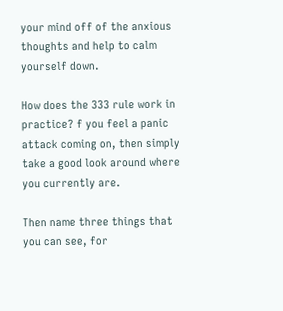your mind off of the anxious thoughts and help to calm yourself down.

How does the 333 rule work in practice? f you feel a panic attack coming on, then simply take a good look around where you currently are.

Then name three things that you can see, for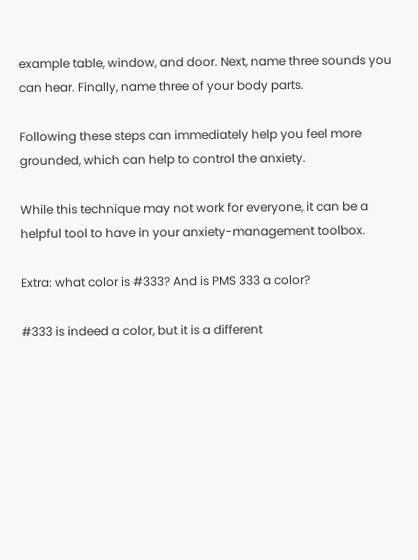example table, window, and door. Next, name three sounds you can hear. Finally, name three of your body parts.

Following these steps can immediately help you feel more grounded, which can help to control the anxiety.

While this technique may not work for everyone, it can be a helpful tool to have in your anxiety-management toolbox.

Extra: what color is #333? And is PMS 333 a color?

#333 is indeed a color, but it is a different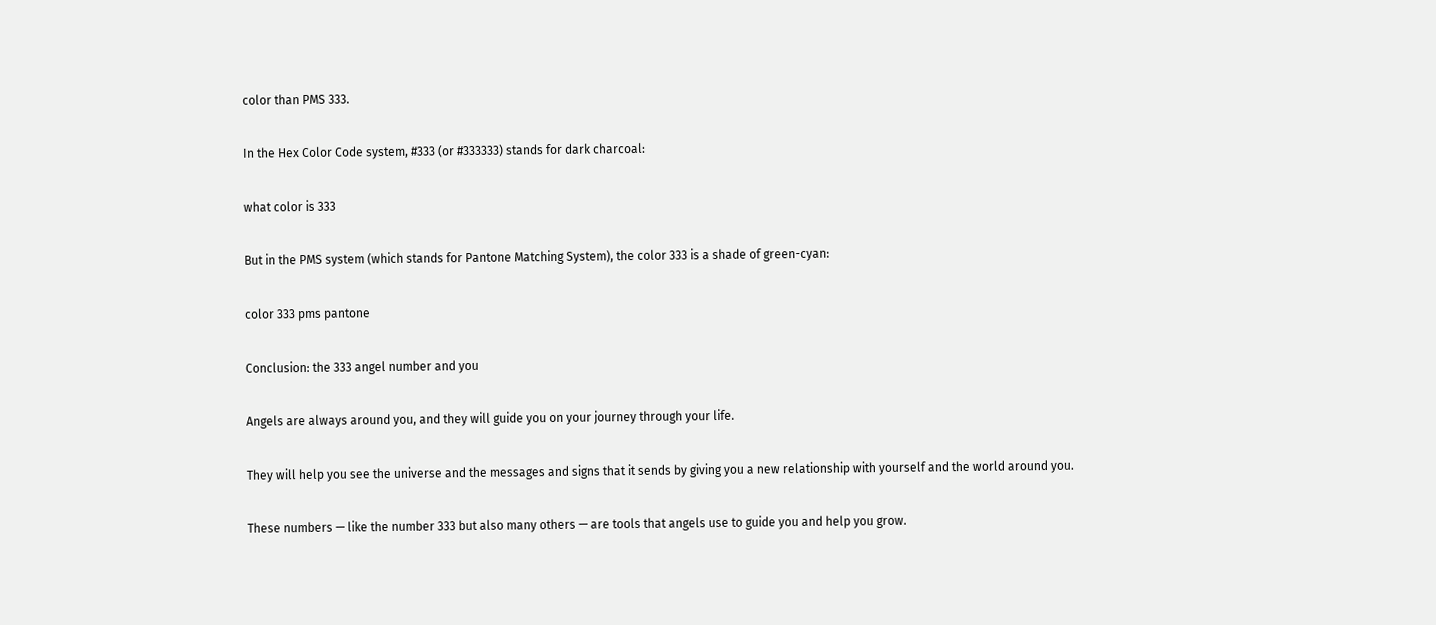color than PMS 333.

In the Hex Color Code system, #333 (or #333333) stands for dark charcoal:

what color is 333

But in the PMS system (which stands for Pantone Matching System), the color 333 is a shade of green-cyan:

color 333 pms pantone

Conclusion: the 333 angel number and you

Angels are always around you, and they will guide you on your journey through your life.

They will help you see the universe and the messages and signs that it sends by giving you a new relationship with yourself and the world around you.

These numbers — like the number 333 but also many others — are tools that angels use to guide you and help you grow.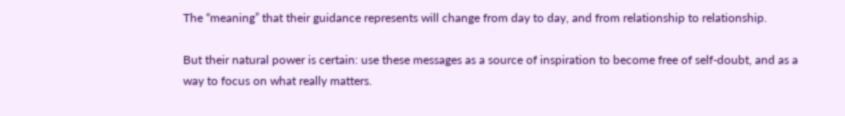The “meaning” that their guidance represents will change from day to day, and from relationship to relationship.

But their natural power is certain: use these messages as a source of inspiration to become free of self-doubt, and as a way to focus on what really matters.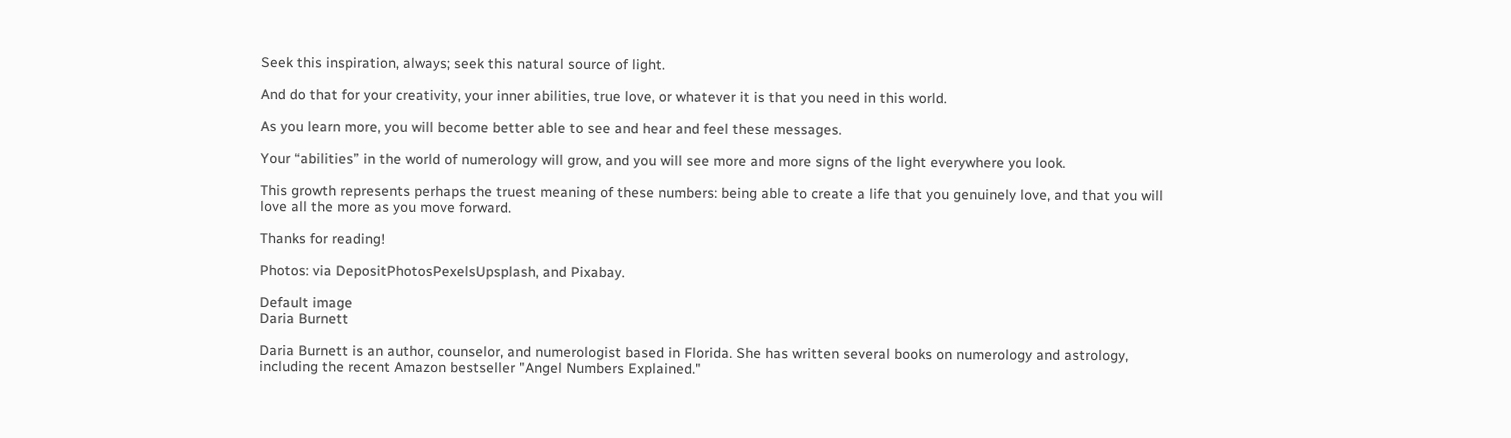Seek this inspiration, always; seek this natural source of light.

And do that for your creativity, your inner abilities, true love, or whatever it is that you need in this world.

As you learn more, you will become better able to see and hear and feel these messages.

Your “abilities” in the world of numerology will grow, and you will see more and more signs of the light everywhere you look.

This growth represents perhaps the truest meaning of these numbers: being able to create a life that you genuinely love, and that you will love all the more as you move forward.

Thanks for reading!

Photos: via DepositPhotosPexelsUpsplash, and Pixabay.

Default image
Daria Burnett

Daria Burnett is an author, counselor, and numerologist based in Florida. She has written several books on numerology and astrology, including the recent Amazon bestseller "Angel Numbers Explained."